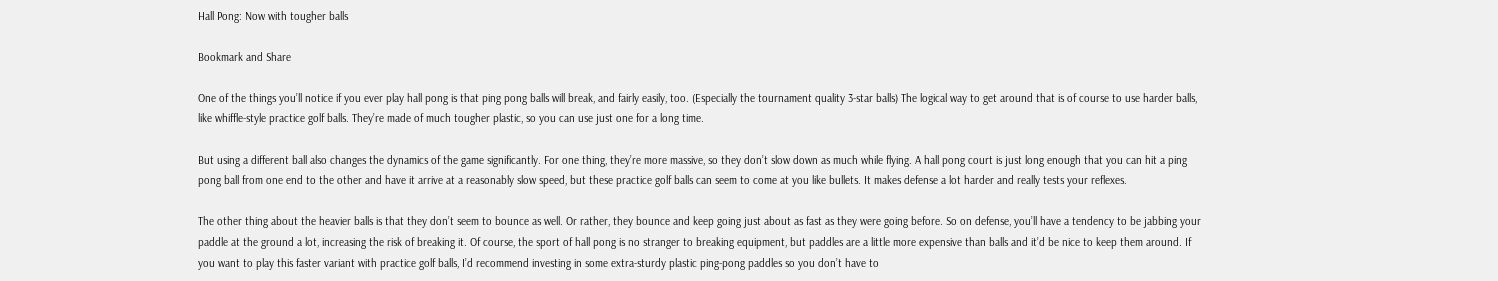Hall Pong: Now with tougher balls

Bookmark and Share

One of the things you’ll notice if you ever play hall pong is that ping pong balls will break, and fairly easily, too. (Especially the tournament quality 3-star balls) The logical way to get around that is of course to use harder balls, like whiffle-style practice golf balls. They’re made of much tougher plastic, so you can use just one for a long time.

But using a different ball also changes the dynamics of the game significantly. For one thing, they’re more massive, so they don’t slow down as much while flying. A hall pong court is just long enough that you can hit a ping pong ball from one end to the other and have it arrive at a reasonably slow speed, but these practice golf balls can seem to come at you like bullets. It makes defense a lot harder and really tests your reflexes.

The other thing about the heavier balls is that they don’t seem to bounce as well. Or rather, they bounce and keep going just about as fast as they were going before. So on defense, you’ll have a tendency to be jabbing your paddle at the ground a lot, increasing the risk of breaking it. Of course, the sport of hall pong is no stranger to breaking equipment, but paddles are a little more expensive than balls and it’d be nice to keep them around. If you want to play this faster variant with practice golf balls, I’d recommend investing in some extra-sturdy plastic ping-pong paddles so you don’t have to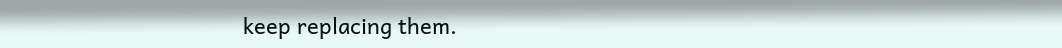keep replacing them.